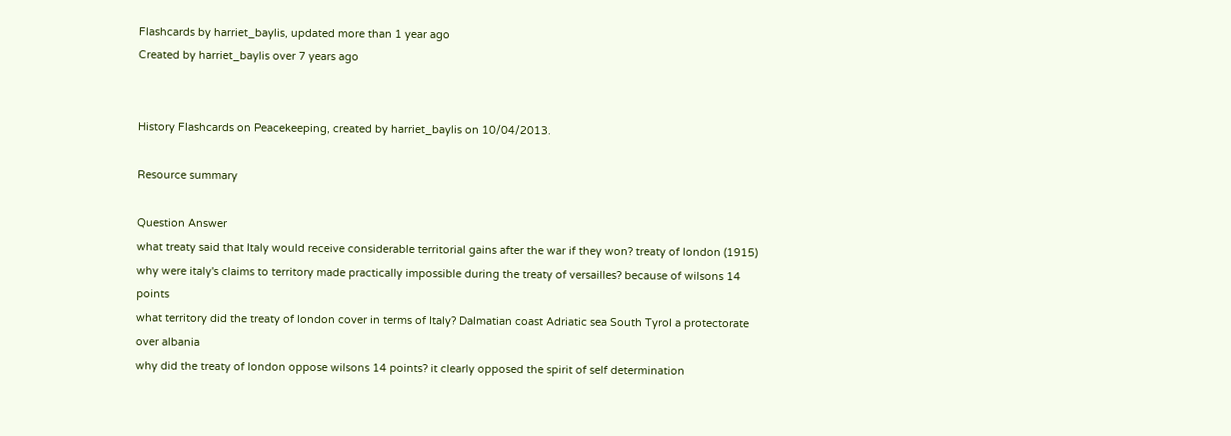Flashcards by harriet_baylis, updated more than 1 year ago
Created by harriet_baylis over 7 years ago


History Flashcards on Peacekeeping, created by harriet_baylis on 10/04/2013.

Resource summary

Question Answer
what treaty said that Italy would receive considerable territorial gains after the war if they won? treaty of london (1915)
why were italy's claims to territory made practically impossible during the treaty of versailles? because of wilsons 14 points
what territory did the treaty of london cover in terms of Italy? Dalmatian coast Adriatic sea South Tyrol a protectorate over albania
why did the treaty of london oppose wilsons 14 points? it clearly opposed the spirit of self determination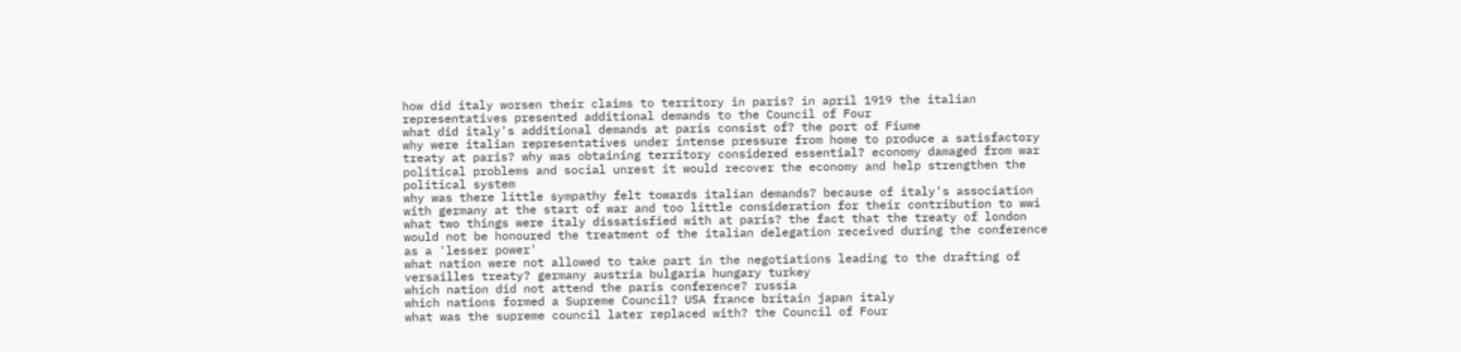how did italy worsen their claims to territory in paris? in april 1919 the italian representatives presented additional demands to the Council of Four
what did italy's additional demands at paris consist of? the port of Fiume
why were italian representatives under intense pressure from home to produce a satisfactory treaty at paris? why was obtaining territory considered essential? economy damaged from war political problems and social unrest it would recover the economy and help strengthen the political system
why was there little sympathy felt towards italian demands? because of italy's association with germany at the start of war and too little consideration for their contribution to wwi
what two things were italy dissatisfied with at paris? the fact that the treaty of london would not be honoured the treatment of the italian delegation received during the conference as a 'lesser power'
what nation were not allowed to take part in the negotiations leading to the drafting of versailles treaty? germany austria bulgaria hungary turkey
which nation did not attend the paris conference? russia
which nations formed a Supreme Council? USA france britain japan italy
what was the supreme council later replaced with? the Council of Four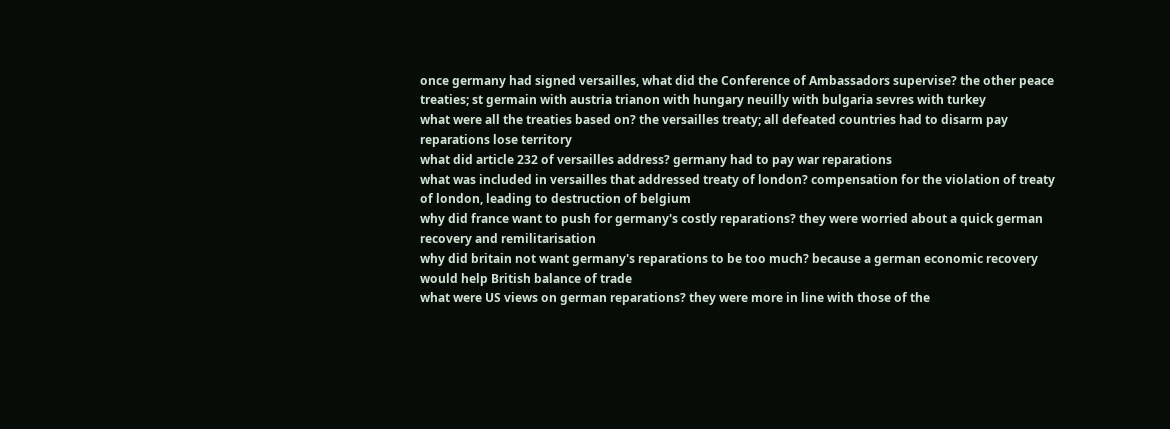once germany had signed versailles, what did the Conference of Ambassadors supervise? the other peace treaties; st germain with austria trianon with hungary neuilly with bulgaria sevres with turkey
what were all the treaties based on? the versailles treaty; all defeated countries had to disarm pay reparations lose territory
what did article 232 of versailles address? germany had to pay war reparations
what was included in versailles that addressed treaty of london? compensation for the violation of treaty of london, leading to destruction of belgium
why did france want to push for germany's costly reparations? they were worried about a quick german recovery and remilitarisation
why did britain not want germany's reparations to be too much? because a german economic recovery would help British balance of trade
what were US views on german reparations? they were more in line with those of the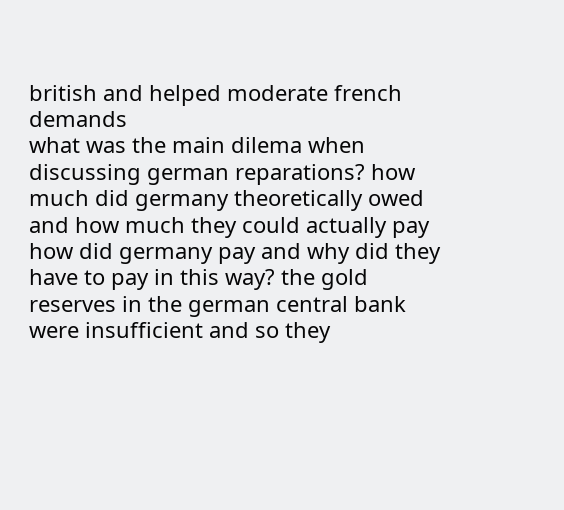british and helped moderate french demands
what was the main dilema when discussing german reparations? how much did germany theoretically owed and how much they could actually pay
how did germany pay and why did they have to pay in this way? the gold reserves in the german central bank were insufficient and so they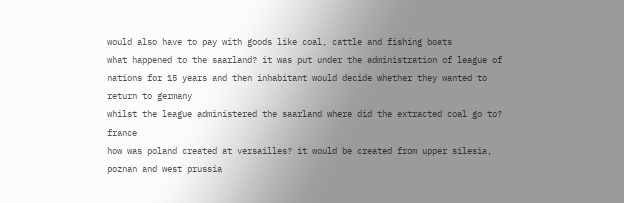would also have to pay with goods like coal, cattle and fishing boats
what happened to the saarland? it was put under the administration of league of nations for 15 years and then inhabitant would decide whether they wanted to return to germany
whilst the league administered the saarland where did the extracted coal go to? france
how was poland created at versailles? it would be created from upper silesia, poznan and west prussia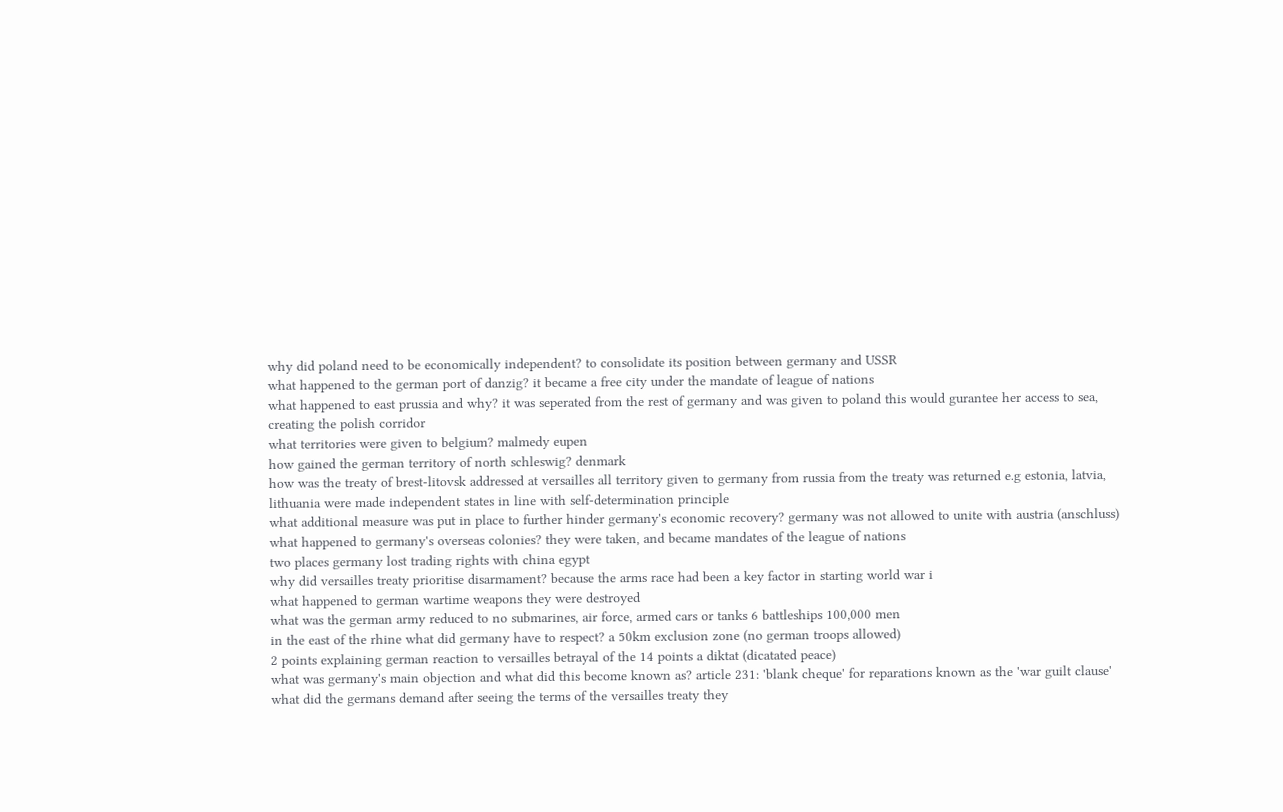why did poland need to be economically independent? to consolidate its position between germany and USSR
what happened to the german port of danzig? it became a free city under the mandate of league of nations
what happened to east prussia and why? it was seperated from the rest of germany and was given to poland this would gurantee her access to sea, creating the polish corridor
what territories were given to belgium? malmedy eupen
how gained the german territory of north schleswig? denmark
how was the treaty of brest-litovsk addressed at versailles all territory given to germany from russia from the treaty was returned e.g estonia, latvia, lithuania were made independent states in line with self-determination principle
what additional measure was put in place to further hinder germany's economic recovery? germany was not allowed to unite with austria (anschluss)
what happened to germany's overseas colonies? they were taken, and became mandates of the league of nations
two places germany lost trading rights with china egypt
why did versailles treaty prioritise disarmament? because the arms race had been a key factor in starting world war i
what happened to german wartime weapons they were destroyed
what was the german army reduced to no submarines, air force, armed cars or tanks 6 battleships 100,000 men
in the east of the rhine what did germany have to respect? a 50km exclusion zone (no german troops allowed)
2 points explaining german reaction to versailles betrayal of the 14 points a diktat (dicatated peace)
what was germany's main objection and what did this become known as? article 231: 'blank cheque' for reparations known as the 'war guilt clause'
what did the germans demand after seeing the terms of the versailles treaty they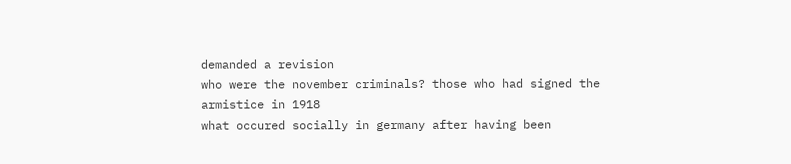demanded a revision
who were the november criminals? those who had signed the armistice in 1918
what occured socially in germany after having been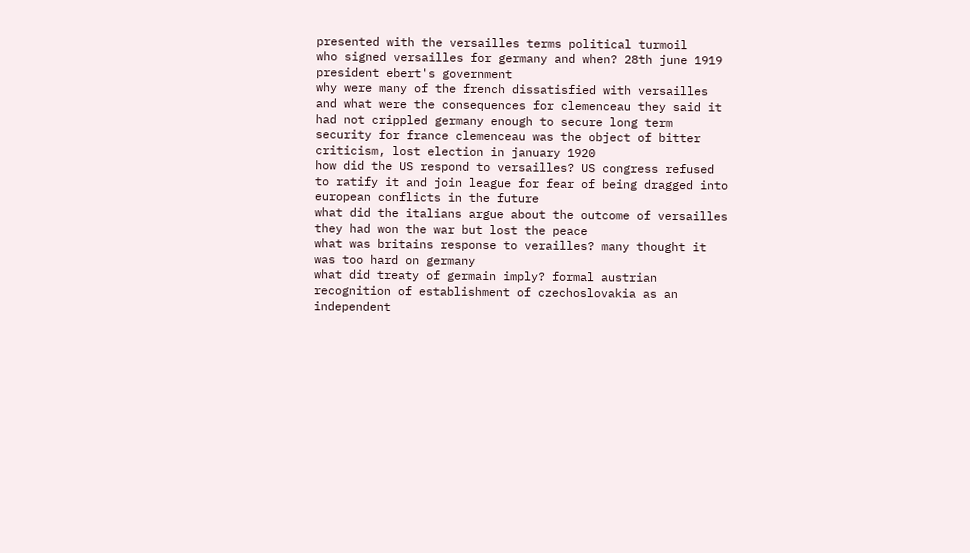presented with the versailles terms political turmoil
who signed versailles for germany and when? 28th june 1919 president ebert's government
why were many of the french dissatisfied with versailles and what were the consequences for clemenceau they said it had not crippled germany enough to secure long term security for france clemenceau was the object of bitter criticism, lost election in january 1920
how did the US respond to versailles? US congress refused to ratify it and join league for fear of being dragged into european conflicts in the future
what did the italians argue about the outcome of versailles they had won the war but lost the peace
what was britains response to verailles? many thought it was too hard on germany
what did treaty of germain imply? formal austrian recognition of establishment of czechoslovakia as an independent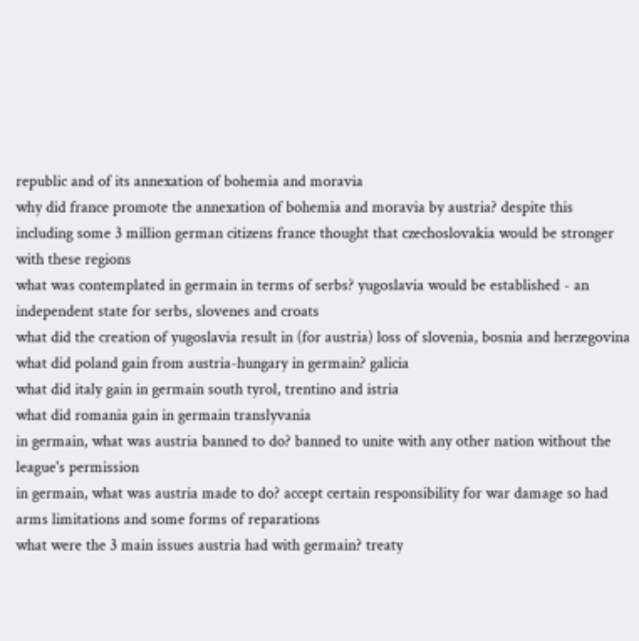republic and of its annexation of bohemia and moravia
why did france promote the annexation of bohemia and moravia by austria? despite this including some 3 million german citizens france thought that czechoslovakia would be stronger with these regions
what was contemplated in germain in terms of serbs? yugoslavia would be established - an independent state for serbs, slovenes and croats
what did the creation of yugoslavia result in (for austria) loss of slovenia, bosnia and herzegovina
what did poland gain from austria-hungary in germain? galicia
what did italy gain in germain south tyrol, trentino and istria
what did romania gain in germain translyvania
in germain, what was austria banned to do? banned to unite with any other nation without the league's permission
in germain, what was austria made to do? accept certain responsibility for war damage so had arms limitations and some forms of reparations
what were the 3 main issues austria had with germain? treaty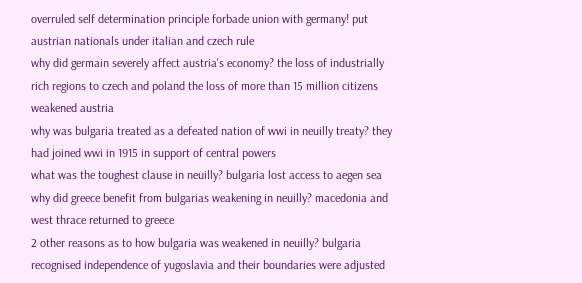overruled self determination principle forbade union with germany! put austrian nationals under italian and czech rule
why did germain severely affect austria's economy? the loss of industrially rich regions to czech and poland the loss of more than 15 million citizens weakened austria
why was bulgaria treated as a defeated nation of wwi in neuilly treaty? they had joined wwi in 1915 in support of central powers
what was the toughest clause in neuilly? bulgaria lost access to aegen sea
why did greece benefit from bulgarias weakening in neuilly? macedonia and west thrace returned to greece
2 other reasons as to how bulgaria was weakened in neuilly? bulgaria recognised independence of yugoslavia and their boundaries were adjusted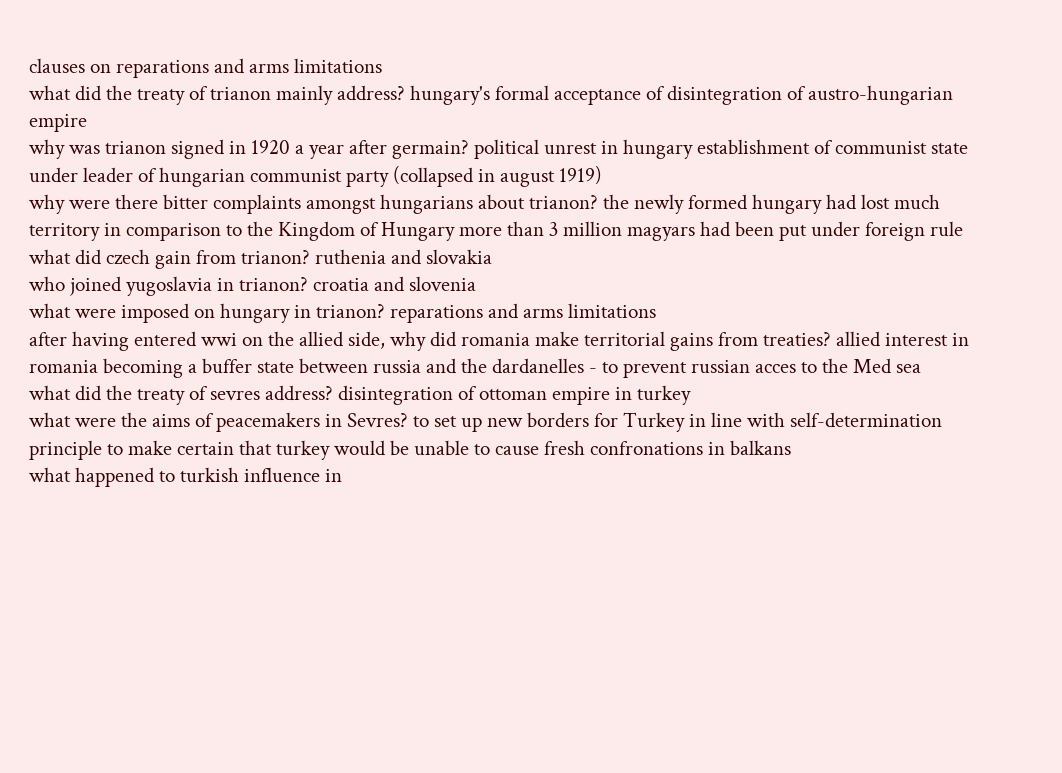clauses on reparations and arms limitations
what did the treaty of trianon mainly address? hungary's formal acceptance of disintegration of austro-hungarian empire
why was trianon signed in 1920 a year after germain? political unrest in hungary establishment of communist state under leader of hungarian communist party (collapsed in august 1919)
why were there bitter complaints amongst hungarians about trianon? the newly formed hungary had lost much territory in comparison to the Kingdom of Hungary more than 3 million magyars had been put under foreign rule
what did czech gain from trianon? ruthenia and slovakia
who joined yugoslavia in trianon? croatia and slovenia
what were imposed on hungary in trianon? reparations and arms limitations
after having entered wwi on the allied side, why did romania make territorial gains from treaties? allied interest in romania becoming a buffer state between russia and the dardanelles - to prevent russian acces to the Med sea
what did the treaty of sevres address? disintegration of ottoman empire in turkey
what were the aims of peacemakers in Sevres? to set up new borders for Turkey in line with self-determination principle to make certain that turkey would be unable to cause fresh confronations in balkans
what happened to turkish influence in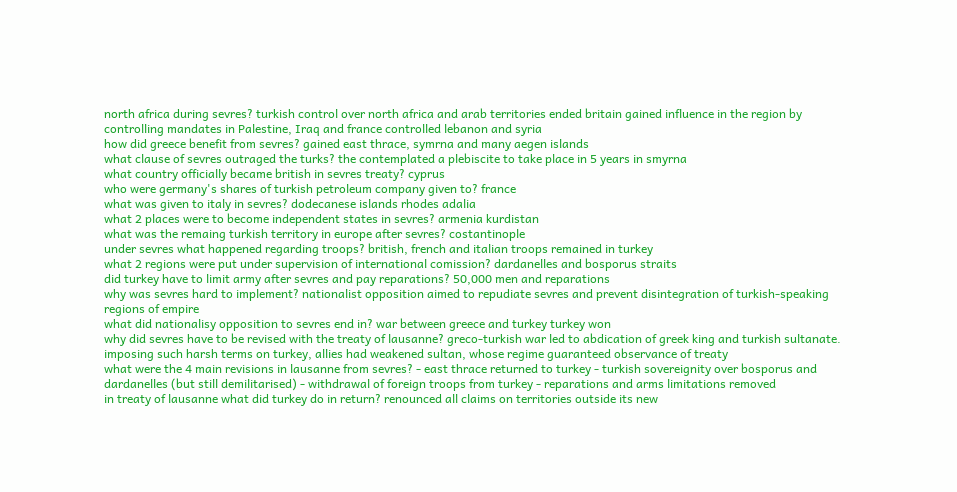north africa during sevres? turkish control over north africa and arab territories ended britain gained influence in the region by controlling mandates in Palestine, Iraq and france controlled lebanon and syria
how did greece benefit from sevres? gained east thrace, symrna and many aegen islands
what clause of sevres outraged the turks? the contemplated a plebiscite to take place in 5 years in smyrna
what country officially became british in sevres treaty? cyprus
who were germany's shares of turkish petroleum company given to? france
what was given to italy in sevres? dodecanese islands rhodes adalia
what 2 places were to become independent states in sevres? armenia kurdistan
what was the remaing turkish territory in europe after sevres? costantinople
under sevres what happened regarding troops? british, french and italian troops remained in turkey
what 2 regions were put under supervision of international comission? dardanelles and bosporus straits
did turkey have to limit army after sevres and pay reparations? 50,000 men and reparations
why was sevres hard to implement? nationalist opposition aimed to repudiate sevres and prevent disintegration of turkish-speaking regions of empire
what did nationalisy opposition to sevres end in? war between greece and turkey turkey won
why did sevres have to be revised with the treaty of lausanne? greco-turkish war led to abdication of greek king and turkish sultanate. imposing such harsh terms on turkey, allies had weakened sultan, whose regime guaranteed observance of treaty
what were the 4 main revisions in lausanne from sevres? - east thrace returned to turkey - turkish sovereignity over bosporus and dardanelles (but still demilitarised) - withdrawal of foreign troops from turkey - reparations and arms limitations removed
in treaty of lausanne what did turkey do in return? renounced all claims on territories outside its new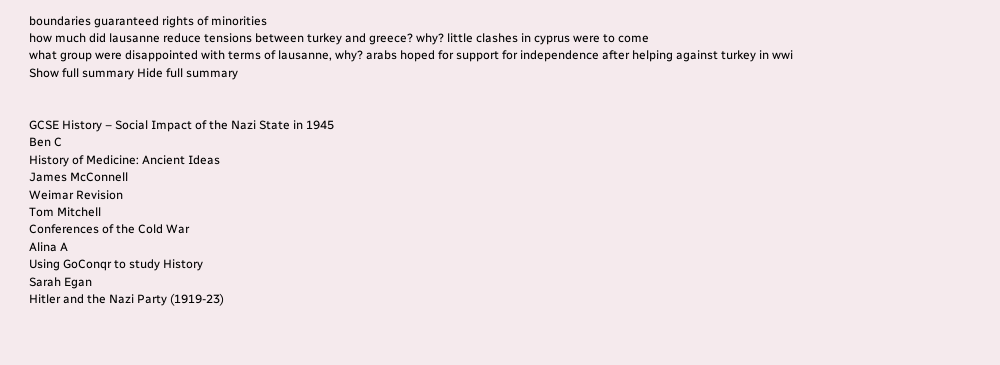boundaries guaranteed rights of minorities
how much did lausanne reduce tensions between turkey and greece? why? little clashes in cyprus were to come
what group were disappointed with terms of lausanne, why? arabs hoped for support for independence after helping against turkey in wwi
Show full summary Hide full summary


GCSE History – Social Impact of the Nazi State in 1945
Ben C
History of Medicine: Ancient Ideas
James McConnell
Weimar Revision
Tom Mitchell
Conferences of the Cold War
Alina A
Using GoConqr to study History
Sarah Egan
Hitler and the Nazi Party (1919-23)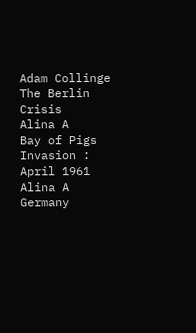Adam Collinge
The Berlin Crisis
Alina A
Bay of Pigs Invasion : April 1961
Alina A
Germany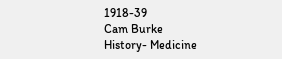1918-39
Cam Burke
History- Medicine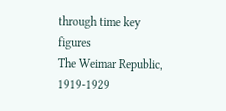through time key figures
The Weimar Republic, 1919-1929